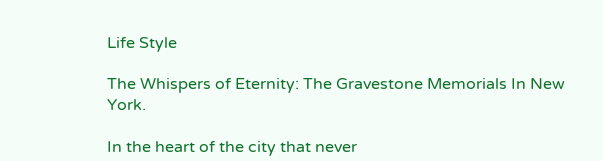Life Style

The Whispers of Eternity: The Gravestone Memorials In New York.

In the heart of the city that never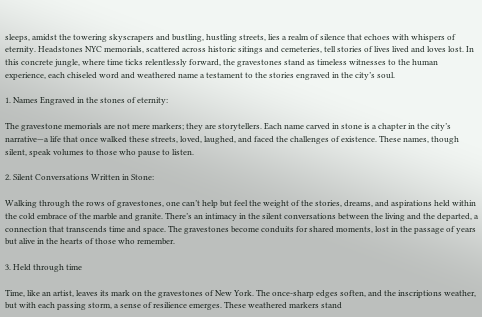sleeps, amidst the towering skyscrapers and bustling, hustling streets, lies a realm of silence that echoes with whispers of eternity. Headstones NYC memorials, scattered across historic sitings and cemeteries, tell stories of lives lived and loves lost. In this concrete jungle, where time ticks relentlessly forward, the gravestones stand as timeless witnesses to the human experience, each chiseled word and weathered name a testament to the stories engraved in the city’s soul.

1. Names Engraved in the stones of eternity:

The gravestone memorials are not mere markers; they are storytellers. Each name carved in stone is a chapter in the city’s narrative—a life that once walked these streets, loved, laughed, and faced the challenges of existence. These names, though silent, speak volumes to those who pause to listen.

2. Silent Conversations Written in Stone:

Walking through the rows of gravestones, one can’t help but feel the weight of the stories, dreams, and aspirations held within the cold embrace of the marble and granite. There’s an intimacy in the silent conversations between the living and the departed, a connection that transcends time and space. The gravestones become conduits for shared moments, lost in the passage of years but alive in the hearts of those who remember.

3. Held through time

Time, like an artist, leaves its mark on the gravestones of New York. The once-sharp edges soften, and the inscriptions weather, but with each passing storm, a sense of resilience emerges. These weathered markers stand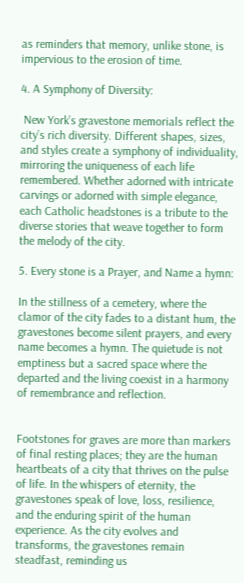as reminders that memory, unlike stone, is impervious to the erosion of time.

4. A Symphony of Diversity:

 New York’s gravestone memorials reflect the city’s rich diversity. Different shapes, sizes, and styles create a symphony of individuality, mirroring the uniqueness of each life remembered. Whether adorned with intricate carvings or adorned with simple elegance, each Catholic headstones is a tribute to the diverse stories that weave together to form the melody of the city.

5. Every stone is a Prayer, and Name a hymn:

In the stillness of a cemetery, where the clamor of the city fades to a distant hum, the gravestones become silent prayers, and every name becomes a hymn. The quietude is not emptiness but a sacred space where the departed and the living coexist in a harmony of remembrance and reflection.


Footstones for graves are more than markers of final resting places; they are the human heartbeats of a city that thrives on the pulse of life. In the whispers of eternity, the gravestones speak of love, loss, resilience, and the enduring spirit of the human experience. As the city evolves and transforms, the gravestones remain steadfast, reminding us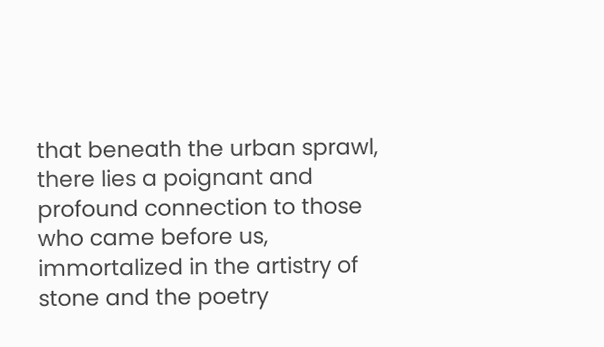that beneath the urban sprawl, there lies a poignant and profound connection to those who came before us, immortalized in the artistry of stone and the poetry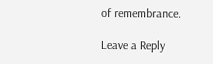of remembrance.

Leave a Reply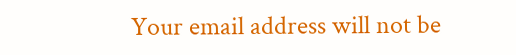Your email address will not be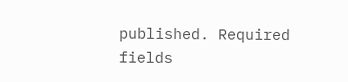published. Required fields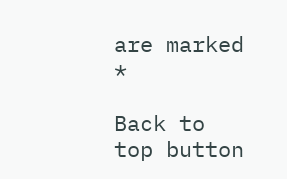are marked *

Back to top button